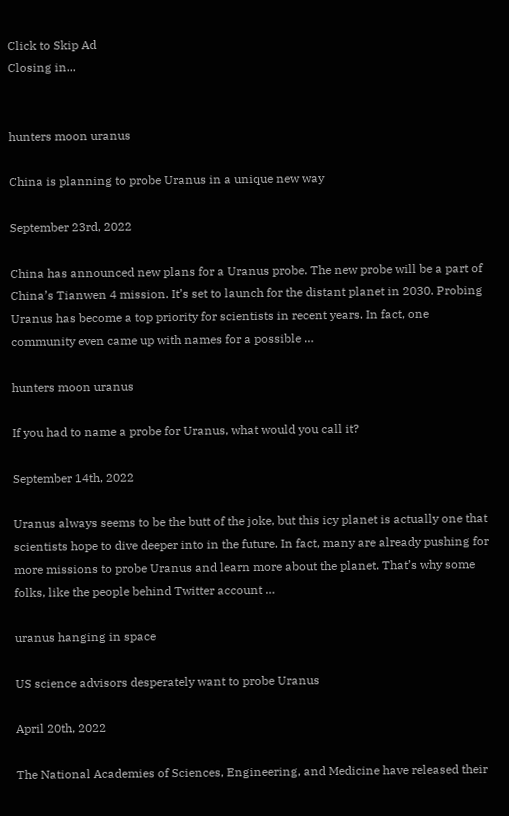Click to Skip Ad
Closing in...


hunters moon uranus

China is planning to probe Uranus in a unique new way

September 23rd, 2022

China has announced new plans for a Uranus probe. The new probe will be a part of China’s Tianwen 4 mission. It’s set to launch for the distant planet in 2030. Probing Uranus has become a top priority for scientists in recent years. In fact, one community even came up with names for a possible …

hunters moon uranus

If you had to name a probe for Uranus, what would you call it?

September 14th, 2022

Uranus always seems to be the butt of the joke, but this icy planet is actually one that scientists hope to dive deeper into in the future. In fact, many are already pushing for more missions to probe Uranus and learn more about the planet. That’s why some folks, like the people behind Twitter account …

uranus hanging in space

US science advisors desperately want to probe Uranus

April 20th, 2022

The National Academies of Sciences, Engineering, and Medicine have released their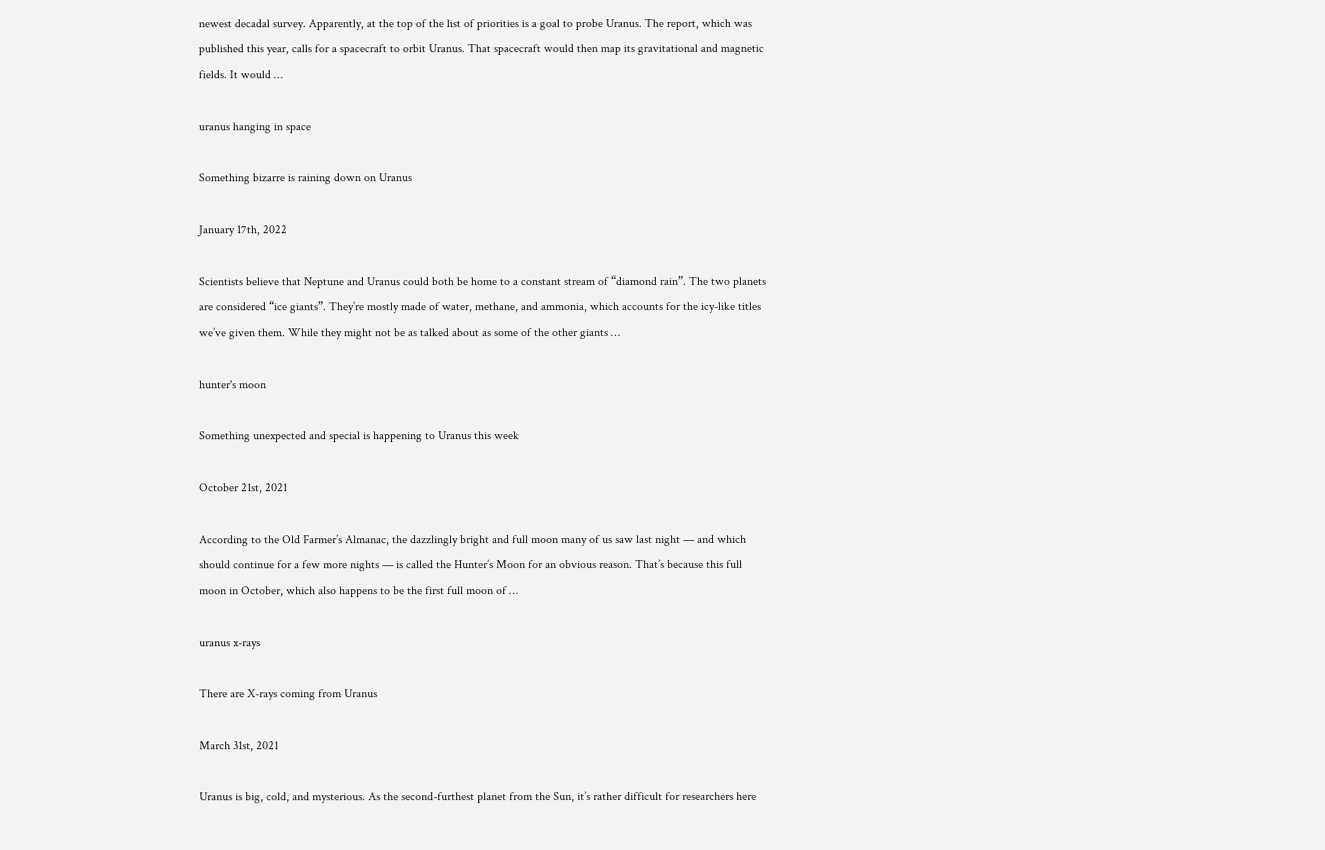newest decadal survey. Apparently, at the top of the list of priorities is a goal to probe Uranus. The report, which was published this year, calls for a spacecraft to orbit Uranus. That spacecraft would then map its gravitational and magnetic fields. It would …

uranus hanging in space

Something bizarre is raining down on Uranus

January 17th, 2022

Scientists believe that Neptune and Uranus could both be home to a constant stream of “diamond rain”. The two planets are considered “ice giants”. They’re mostly made of water, methane, and ammonia, which accounts for the icy-like titles we’ve given them. While they might not be as talked about as some of the other giants …

hunter's moon

Something unexpected and special is happening to Uranus this week

October 21st, 2021

According to the Old Farmer’s Almanac, the dazzlingly bright and full moon many of us saw last night — and which should continue for a few more nights — is called the Hunter’s Moon for an obvious reason. That’s because this full moon in October, which also happens to be the first full moon of …

uranus x-rays

There are X-rays coming from Uranus

March 31st, 2021

Uranus is big, cold, and mysterious. As the second-furthest planet from the Sun, it’s rather difficult for researchers here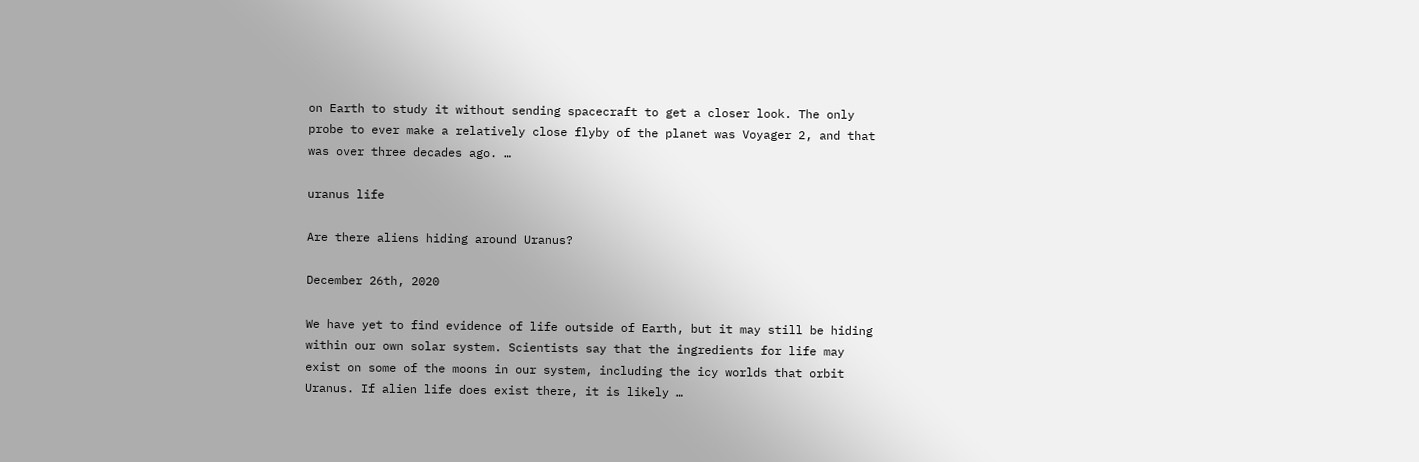on Earth to study it without sending spacecraft to get a closer look. The only probe to ever make a relatively close flyby of the planet was Voyager 2, and that was over three decades ago. …

uranus life

Are there aliens hiding around Uranus?

December 26th, 2020

We have yet to find evidence of life outside of Earth, but it may still be hiding within our own solar system. Scientists say that the ingredients for life may exist on some of the moons in our system, including the icy worlds that orbit Uranus. If alien life does exist there, it is likely …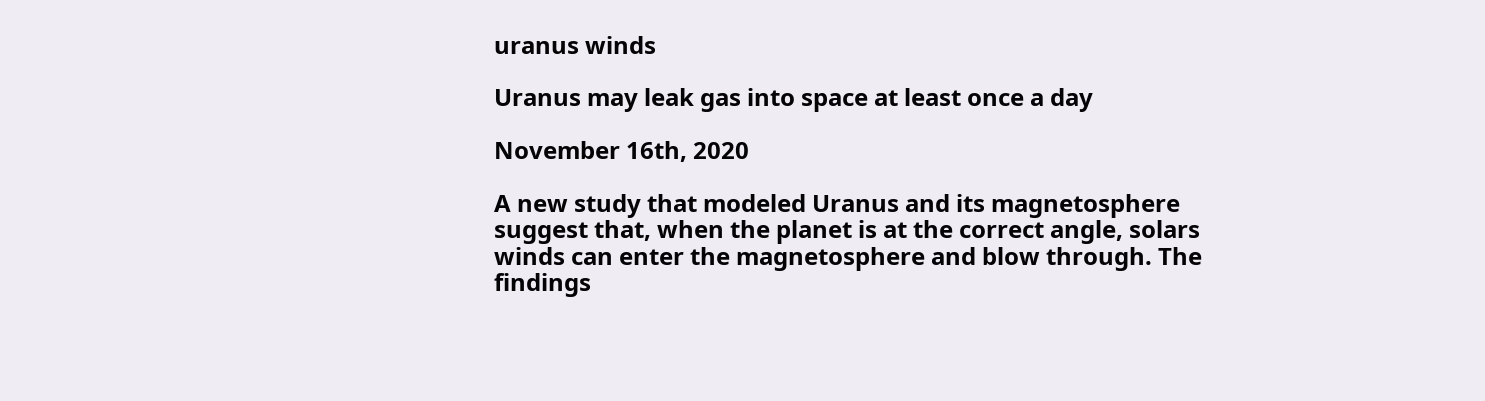uranus winds

Uranus may leak gas into space at least once a day

November 16th, 2020

A new study that modeled Uranus and its magnetosphere suggest that, when the planet is at the correct angle, solars winds can enter the magnetosphere and blow through. The findings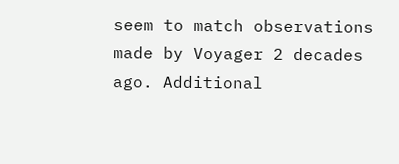seem to match observations made by Voyager 2 decades ago. Additional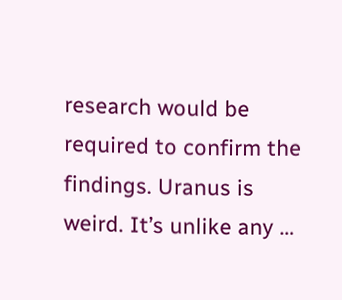research would be required to confirm the findings. Uranus is weird. It’s unlike any …